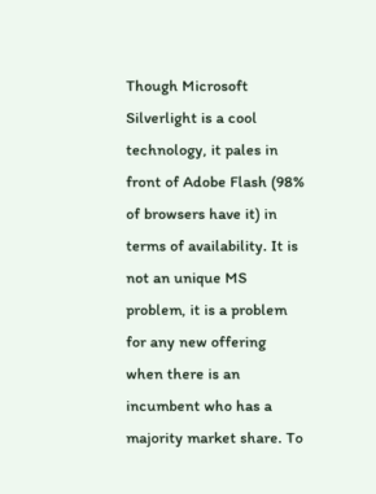Though Microsoft Silverlight is a cool technology, it pales in front of Adobe Flash (98% of browsers have it) in terms of availability. It is not an unique MS problem, it is a problem for any new offering when there is an incumbent who has a majority market share. To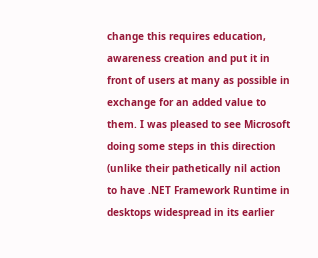change this requires education, awareness creation and put it in front of users at many as possible in exchange for an added value to them. I was pleased to see Microsoft doing some steps in this direction (unlike their pathetically nil action to have .NET Framework Runtime in desktops widespread in its earlier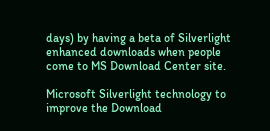days) by having a beta of Silverlight enhanced downloads when people come to MS Download Center site.

Microsoft Silverlight technology to improve the Download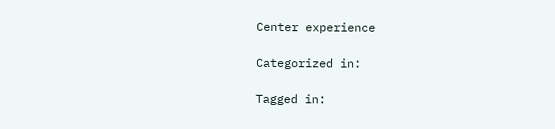Center experience

Categorized in:

Tagged in: